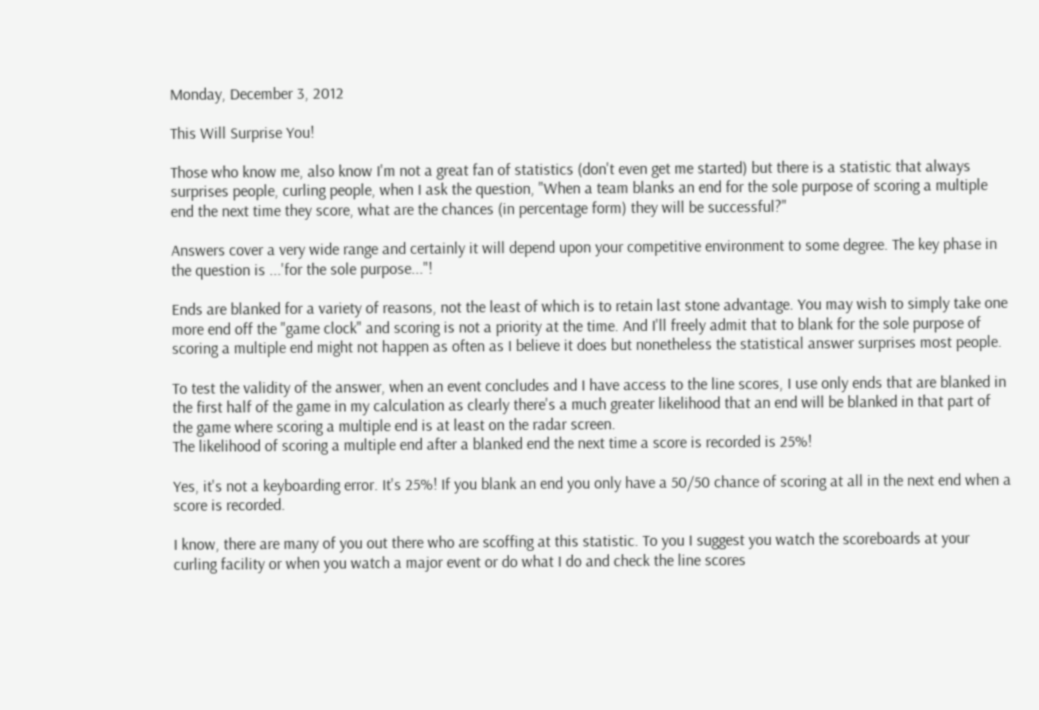Monday, December 3, 2012

This Will Surprise You!

Those who know me, also know I'm not a great fan of statistics (don't even get me started) but there is a statistic that always surprises people, curling people, when I ask the question, "When a team blanks an end for the sole purpose of scoring a multiple end the next time they score, what are the chances (in percentage form) they will be successful?"

Answers cover a very wide range and certainly it will depend upon your competitive environment to some degree. The key phase in the question is ...'for the sole purpose..."!

Ends are blanked for a variety of reasons, not the least of which is to retain last stone advantage. You may wish to simply take one more end off the "game clock" and scoring is not a priority at the time. And I'll freely admit that to blank for the sole purpose of scoring a multiple end might not happen as often as I believe it does but nonetheless the statistical answer surprises most people.

To test the validity of the answer, when an event concludes and I have access to the line scores, I use only ends that are blanked in the first half of the game in my calculation as clearly there's a much greater likelihood that an end will be blanked in that part of the game where scoring a multiple end is at least on the radar screen.
The likelihood of scoring a multiple end after a blanked end the next time a score is recorded is 25%!

Yes, it's not a keyboarding error. It's 25%! If you blank an end you only have a 50/50 chance of scoring at all in the next end when a score is recorded.

I know, there are many of you out there who are scoffing at this statistic. To you I suggest you watch the scoreboards at your curling facility or when you watch a major event or do what I do and check the line scores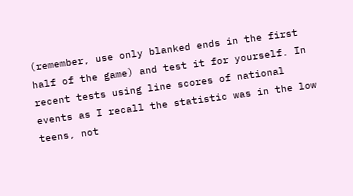(remember, use only blanked ends in the first half of the game) and test it for yourself. In recent tests using line scores of national events as I recall the statistic was in the low teens, not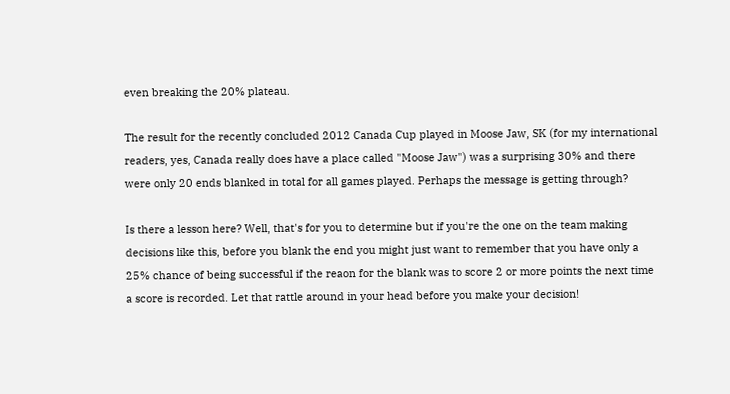even breaking the 20% plateau.

The result for the recently concluded 2012 Canada Cup played in Moose Jaw, SK (for my international readers, yes, Canada really does have a place called "Moose Jaw") was a surprising 30% and there were only 20 ends blanked in total for all games played. Perhaps the message is getting through?

Is there a lesson here? Well, that's for you to determine but if you're the one on the team making decisions like this, before you blank the end you might just want to remember that you have only a 25% chance of being successful if the reaon for the blank was to score 2 or more points the next time a score is recorded. Let that rattle around in your head before you make your decision!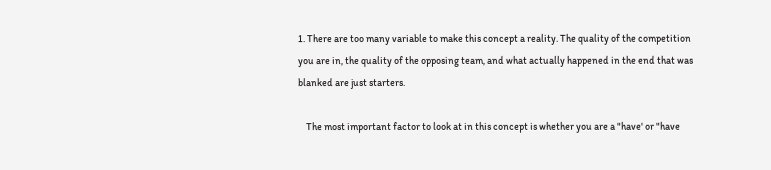1. There are too many variable to make this concept a reality. The quality of the competition you are in, the quality of the opposing team, and what actually happened in the end that was blanked are just starters.

    The most important factor to look at in this concept is whether you are a "have' or "have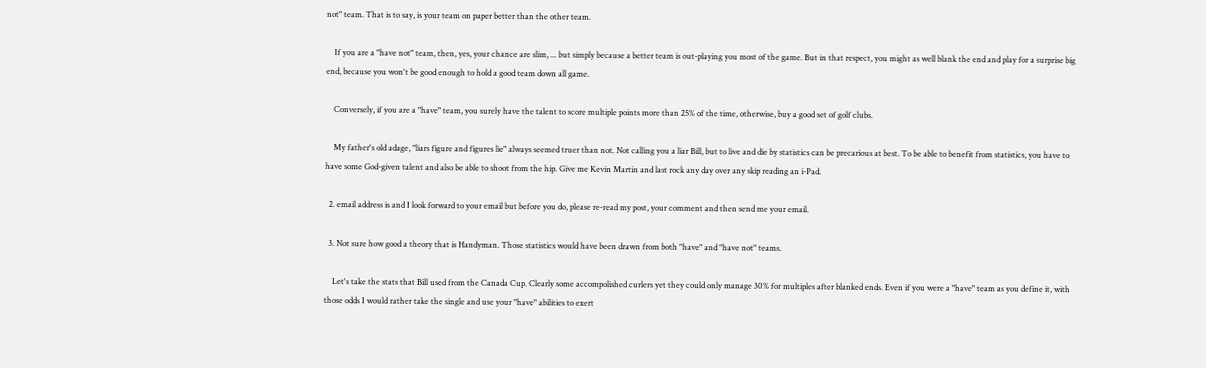not" team. That is to say, is your team on paper better than the other team.

    If you are a "have not" team, then, yes, your chance are slim, ... but simply because a better team is out-playing you most of the game. But in that respect, you might as well blank the end and play for a surprise big end, because you won't be good enough to hold a good team down all game.

    Conversely, if you are a "have" team, you surely have the talent to score multiple points more than 25% of the time, otherwise, buy a good set of golf clubs.

    My father's old adage, "liars figure and figures lie" always seemed truer than not. Not calling you a liar Bill, but to live and die by statistics can be precarious at best. To be able to benefit from statistics, you have to have some God-given talent and also be able to shoot from the hip. Give me Kevin Martin and last rock any day over any skip reading an i-Pad.

  2. email address is and I look forward to your email but before you do, please re-read my post, your comment and then send me your email.

  3. Not sure how good a theory that is Handyman. Those statistics would have been drawn from both "have" and "have not" teams.

    Let's take the stats that Bill used from the Canada Cup. Clearly some accompolished curlers yet they could only manage 30% for multiples after blanked ends. Even if you were a "have" team as you define it, with those odds I would rather take the single and use your "have" abilities to exert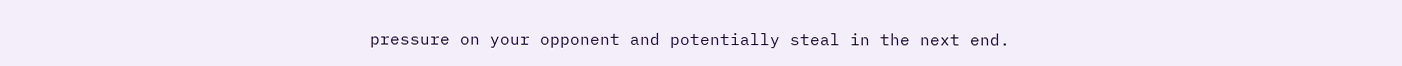pressure on your opponent and potentially steal in the next end.